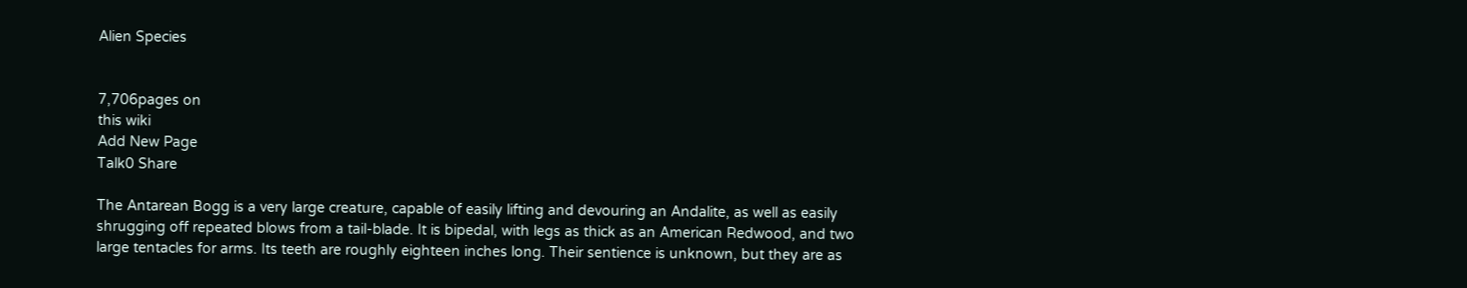Alien Species


7,706pages on
this wiki
Add New Page
Talk0 Share

The Antarean Bogg is a very large creature, capable of easily lifting and devouring an Andalite, as well as easily shrugging off repeated blows from a tail-blade. It is bipedal, with legs as thick as an American Redwood, and two large tentacles for arms. Its teeth are roughly eighteen inches long. Their sentience is unknown, but they are as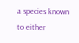a species known to either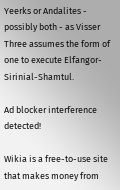Yeerks or Andalites - possibly both - as Visser Three assumes the form of one to execute Elfangor-Sirinial-Shamtul.

Ad blocker interference detected!

Wikia is a free-to-use site that makes money from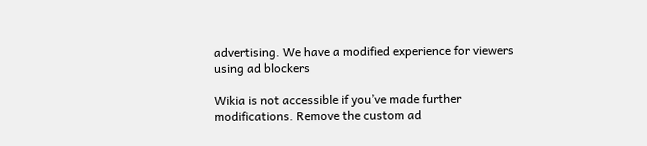advertising. We have a modified experience for viewers using ad blockers

Wikia is not accessible if you’ve made further modifications. Remove the custom ad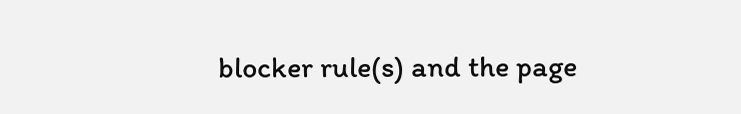blocker rule(s) and the page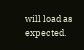will load as expected.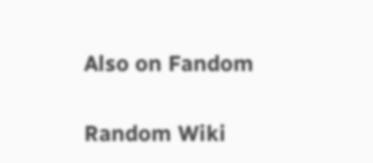Also on Fandom

Random Wiki